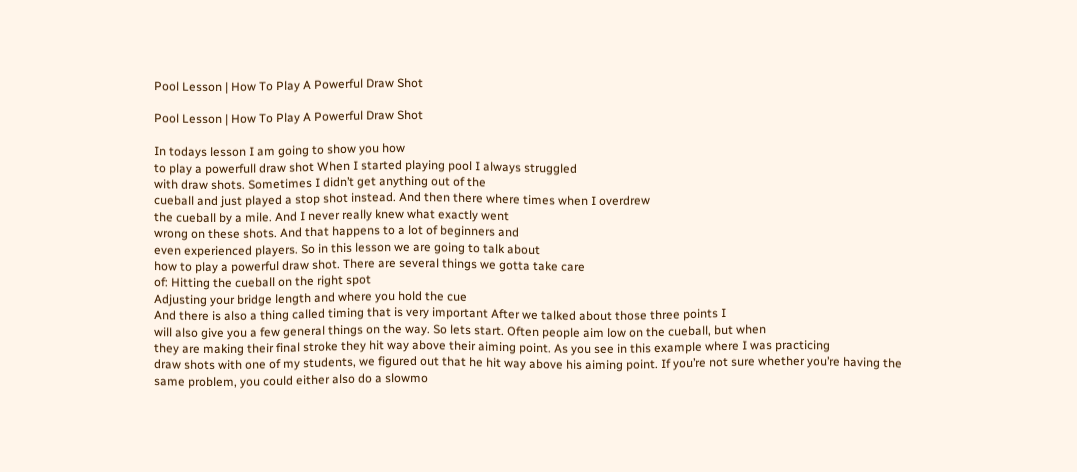Pool Lesson | How To Play A Powerful Draw Shot

Pool Lesson | How To Play A Powerful Draw Shot

In todays lesson I am going to show you how
to play a powerfull draw shot When I started playing pool I always struggled
with draw shots. Sometimes I didn’t get anything out of the
cueball and just played a stop shot instead. And then there where times when I overdrew
the cueball by a mile. And I never really knew what exactly went
wrong on these shots. And that happens to a lot of beginners and
even experienced players. So in this lesson we are going to talk about
how to play a powerful draw shot. There are several things we gotta take care
of: Hitting the cueball on the right spot
Adjusting your bridge length and where you hold the cue
And there is also a thing called timing that is very important After we talked about those three points I
will also give you a few general things on the way. So lets start. Often people aim low on the cueball, but when
they are making their final stroke they hit way above their aiming point. As you see in this example where I was practicing
draw shots with one of my students, we figured out that he hit way above his aiming point. If you’re not sure whether you’re having the
same problem, you could either also do a slowmo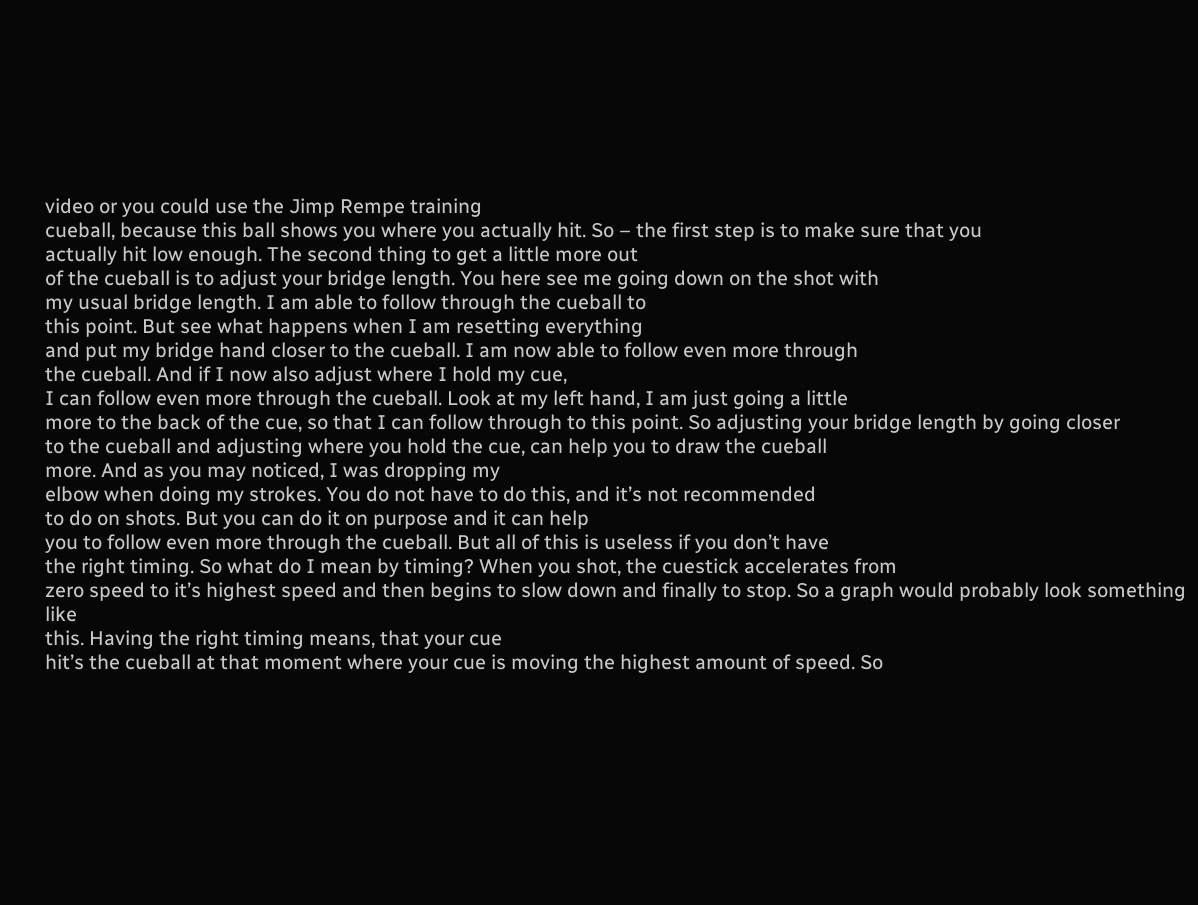video or you could use the Jimp Rempe training
cueball, because this ball shows you where you actually hit. So – the first step is to make sure that you
actually hit low enough. The second thing to get a little more out
of the cueball is to adjust your bridge length. You here see me going down on the shot with
my usual bridge length. I am able to follow through the cueball to
this point. But see what happens when I am resetting everything
and put my bridge hand closer to the cueball. I am now able to follow even more through
the cueball. And if I now also adjust where I hold my cue,
I can follow even more through the cueball. Look at my left hand, I am just going a little
more to the back of the cue, so that I can follow through to this point. So adjusting your bridge length by going closer
to the cueball and adjusting where you hold the cue, can help you to draw the cueball
more. And as you may noticed, I was dropping my
elbow when doing my strokes. You do not have to do this, and it’s not recommended
to do on shots. But you can do it on purpose and it can help
you to follow even more through the cueball. But all of this is useless if you don’t have
the right timing. So what do I mean by timing? When you shot, the cuestick accelerates from
zero speed to it’s highest speed and then begins to slow down and finally to stop. So a graph would probably look something like
this. Having the right timing means, that your cue
hit’s the cueball at that moment where your cue is moving the highest amount of speed. So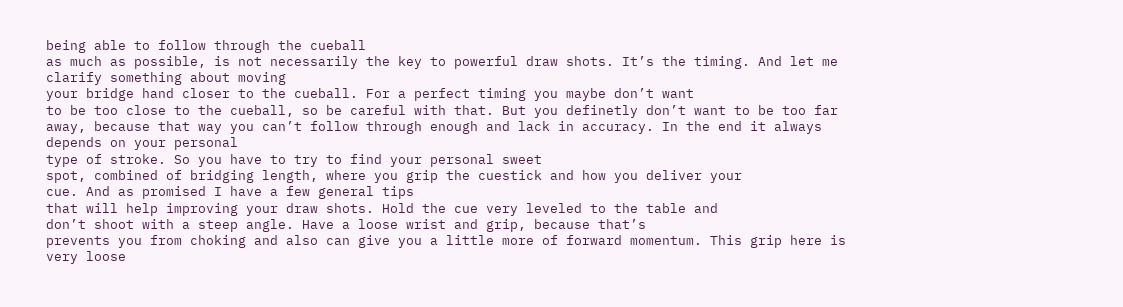being able to follow through the cueball
as much as possible, is not necessarily the key to powerful draw shots. It’s the timing. And let me clarify something about moving
your bridge hand closer to the cueball. For a perfect timing you maybe don’t want
to be too close to the cueball, so be careful with that. But you definetly don’t want to be too far
away, because that way you can’t follow through enough and lack in accuracy. In the end it always depends on your personal
type of stroke. So you have to try to find your personal sweet
spot, combined of bridging length, where you grip the cuestick and how you deliver your
cue. And as promised I have a few general tips
that will help improving your draw shots. Hold the cue very leveled to the table and
don’t shoot with a steep angle. Have a loose wrist and grip, because that’s
prevents you from choking and also can give you a little more of forward momentum. This grip here is very loose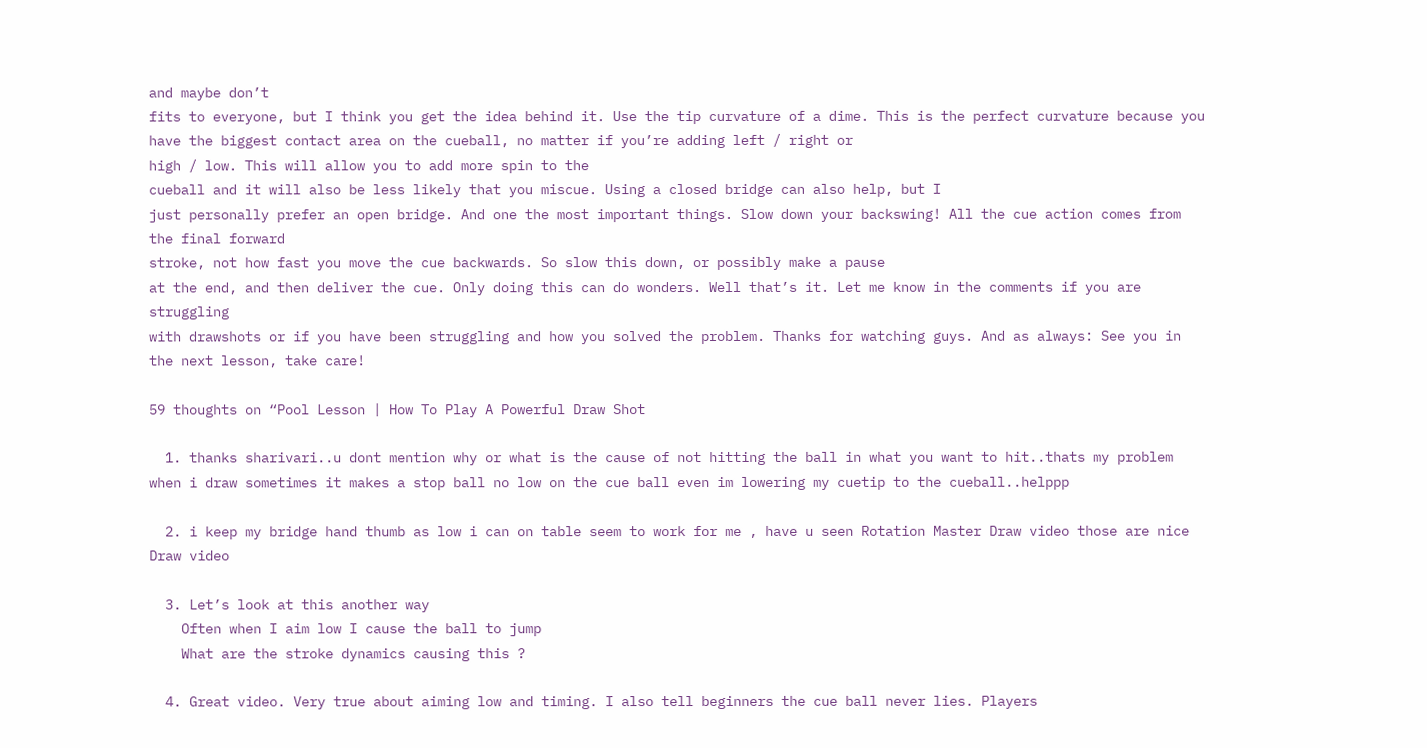and maybe don’t
fits to everyone, but I think you get the idea behind it. Use the tip curvature of a dime. This is the perfect curvature because you
have the biggest contact area on the cueball, no matter if you’re adding left / right or
high / low. This will allow you to add more spin to the
cueball and it will also be less likely that you miscue. Using a closed bridge can also help, but I
just personally prefer an open bridge. And one the most important things. Slow down your backswing! All the cue action comes from the final forward
stroke, not how fast you move the cue backwards. So slow this down, or possibly make a pause
at the end, and then deliver the cue. Only doing this can do wonders. Well that’s it. Let me know in the comments if you are struggling
with drawshots or if you have been struggling and how you solved the problem. Thanks for watching guys. And as always: See you in the next lesson, take care!

59 thoughts on “Pool Lesson | How To Play A Powerful Draw Shot

  1. thanks sharivari..u dont mention why or what is the cause of not hitting the ball in what you want to hit..thats my problem when i draw sometimes it makes a stop ball no low on the cue ball even im lowering my cuetip to the cueball..helppp

  2. i keep my bridge hand thumb as low i can on table seem to work for me , have u seen Rotation Master Draw video those are nice Draw video

  3. Let’s look at this another way
    Often when I aim low I cause the ball to jump
    What are the stroke dynamics causing this ?

  4. Great video. Very true about aiming low and timing. I also tell beginners the cue ball never lies. Players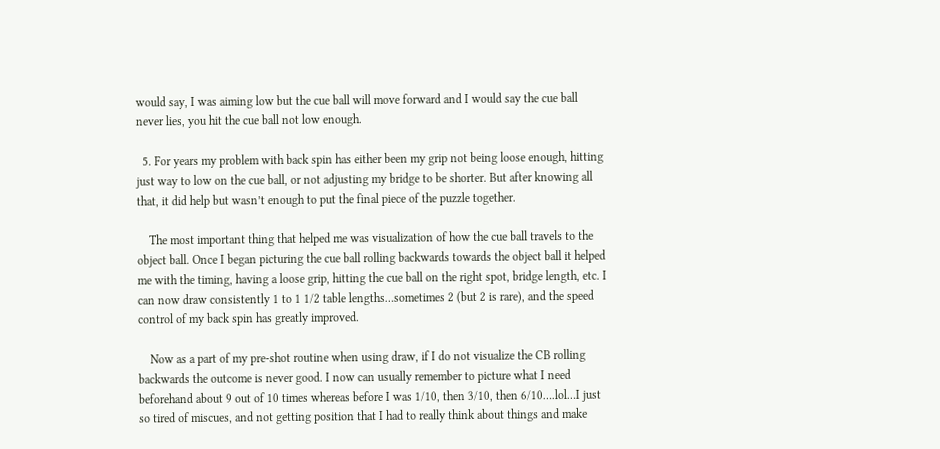would say, I was aiming low but the cue ball will move forward and I would say the cue ball never lies, you hit the cue ball not low enough.

  5. For years my problem with back spin has either been my grip not being loose enough, hitting just way to low on the cue ball, or not adjusting my bridge to be shorter. But after knowing all that, it did help but wasn’t enough to put the final piece of the puzzle together.

    The most important thing that helped me was visualization of how the cue ball travels to the object ball. Once I began picturing the cue ball rolling backwards towards the object ball it helped me with the timing, having a loose grip, hitting the cue ball on the right spot, bridge length, etc. I can now draw consistently 1 to 1 1/2 table lengths…sometimes 2 (but 2 is rare), and the speed control of my back spin has greatly improved.

    Now as a part of my pre-shot routine when using draw, if I do not visualize the CB rolling backwards the outcome is never good. I now can usually remember to picture what I need beforehand about 9 out of 10 times whereas before I was 1/10, then 3/10, then 6/10….lol…I just so tired of miscues, and not getting position that I had to really think about things and make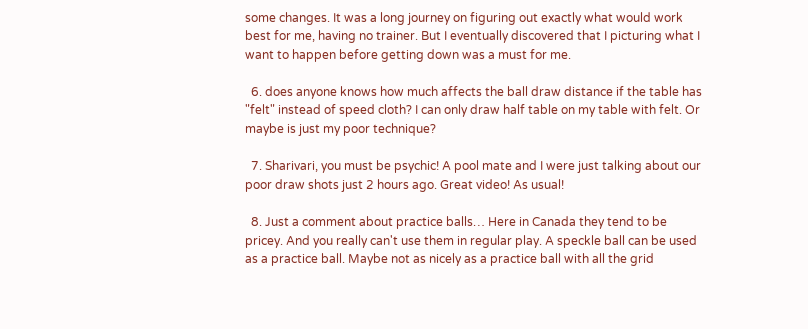some changes. It was a long journey on figuring out exactly what would work best for me, having no trainer. But I eventually discovered that I picturing what I want to happen before getting down was a must for me.

  6. does anyone knows how much affects the ball draw distance if the table has "felt" instead of speed cloth? I can only draw half table on my table with felt. Or maybe is just my poor technique?

  7. Sharivari, you must be psychic! A pool mate and I were just talking about our poor draw shots just 2 hours ago. Great video! As usual!

  8. Just a comment about practice balls… Here in Canada they tend to be pricey. And you really can't use them in regular play. A speckle ball can be used as a practice ball. Maybe not as nicely as a practice ball with all the grid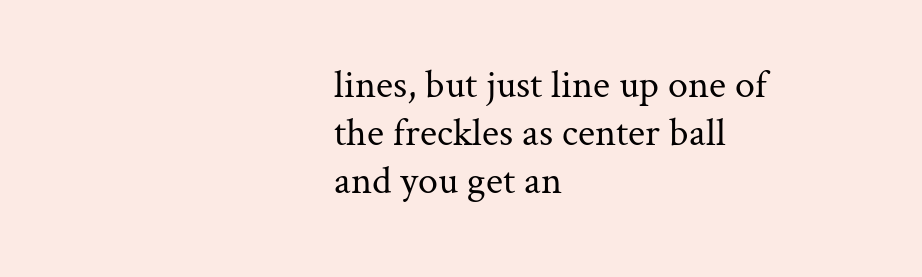lines, but just line up one of the freckles as center ball and you get an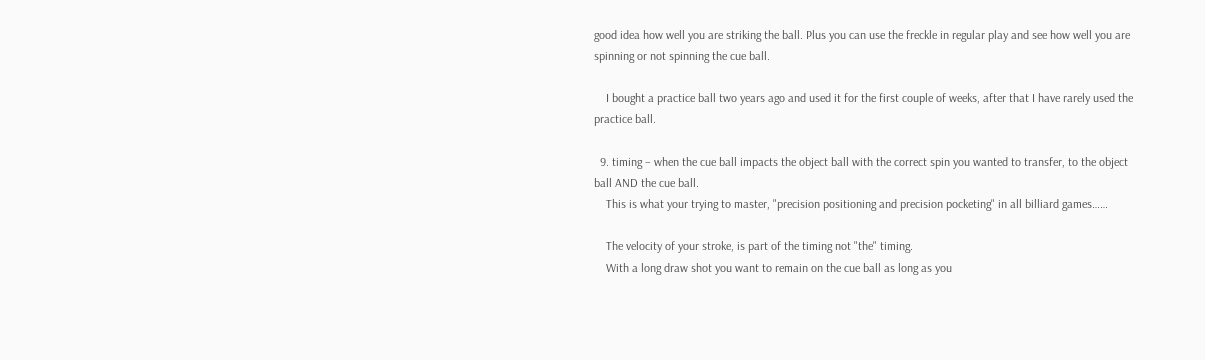good idea how well you are striking the ball. Plus you can use the freckle in regular play and see how well you are spinning or not spinning the cue ball.

    I bought a practice ball two years ago and used it for the first couple of weeks, after that I have rarely used the practice ball.

  9. timing – when the cue ball impacts the object ball with the correct spin you wanted to transfer, to the object ball AND the cue ball.
    This is what your trying to master, "precision positioning and precision pocketing" in all billiard games……

    The velocity of your stroke, is part of the timing not "the" timing.
    With a long draw shot you want to remain on the cue ball as long as you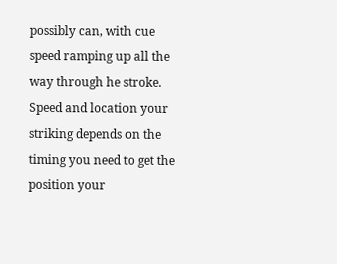possibly can, with cue speed ramping up all the way through he stroke. Speed and location your striking depends on the timing you need to get the position your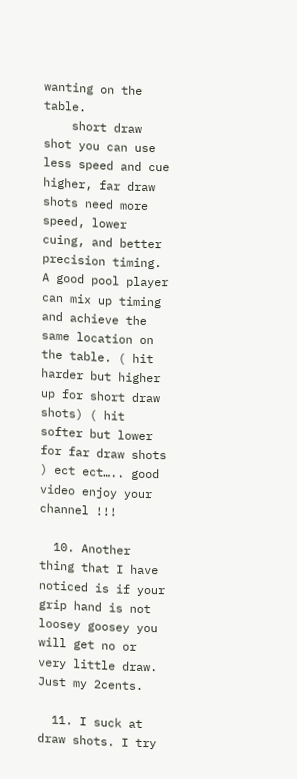wanting on the table.
    short draw shot you can use less speed and cue higher, far draw shots need more speed, lower cuing, and better precision timing. A good pool player can mix up timing and achieve the same location on the table. ( hit harder but higher up for short draw shots) ( hit softer but lower for far draw shots ) ect ect….. good video enjoy your channel !!!

  10. Another thing that I have noticed is if your grip hand is not loosey goosey you will get no or very little draw. Just my 2cents.

  11. I suck at draw shots. I try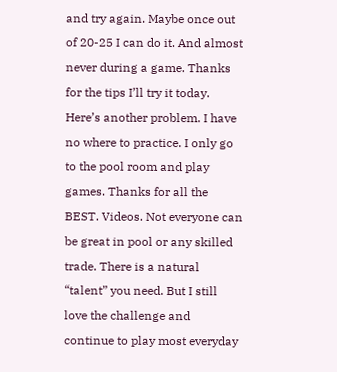and try again. Maybe once out of 20-25 I can do it. And almost never during a game. Thanks for the tips I’ll try it today. Here’s another problem. I have no where to practice. I only go to the pool room and play games. Thanks for all the BEST. Videos. Not everyone can be great in pool or any skilled trade. There is a natural “talent” you need. But I still love the challenge and continue to play most everyday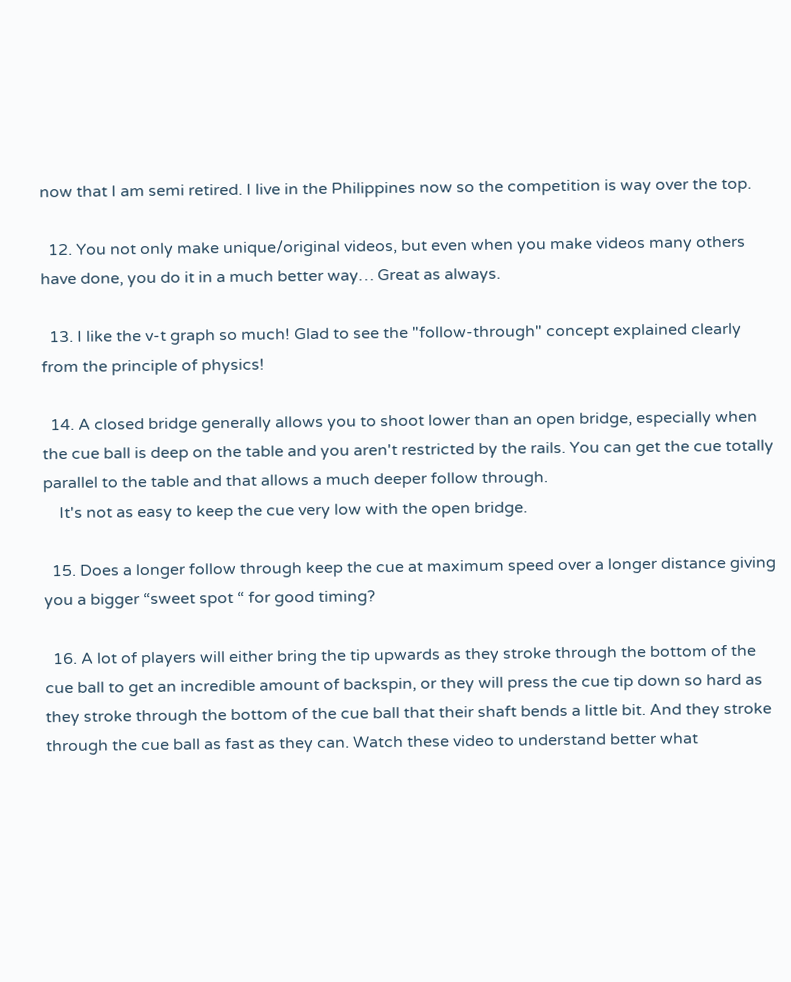now that I am semi retired. I live in the Philippines now so the competition is way over the top.

  12. You not only make unique/original videos, but even when you make videos many others have done, you do it in a much better way… Great as always.

  13. I like the v-t graph so much! Glad to see the "follow-through" concept explained clearly from the principle of physics!

  14. A closed bridge generally allows you to shoot lower than an open bridge, especially when the cue ball is deep on the table and you aren't restricted by the rails. You can get the cue totally parallel to the table and that allows a much deeper follow through.
    It's not as easy to keep the cue very low with the open bridge.

  15. Does a longer follow through keep the cue at maximum speed over a longer distance giving you a bigger “sweet spot “ for good timing?

  16. A lot of players will either bring the tip upwards as they stroke through the bottom of the cue ball to get an incredible amount of backspin, or they will press the cue tip down so hard as they stroke through the bottom of the cue ball that their shaft bends a little bit. And they stroke through the cue ball as fast as they can. Watch these video to understand better what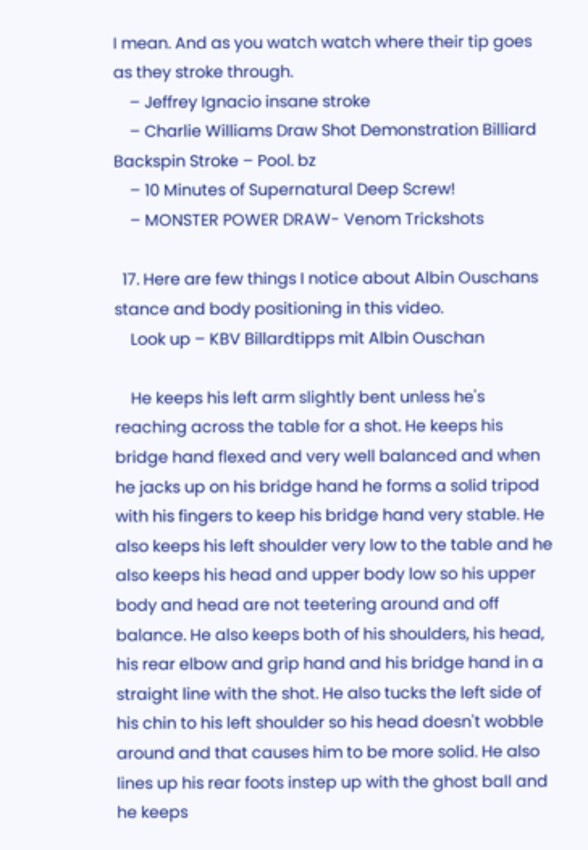I mean. And as you watch watch where their tip goes as they stroke through.
    – Jeffrey Ignacio insane stroke
    – Charlie Williams Draw Shot Demonstration Billiard Backspin Stroke – Pool. bz
    – 10 Minutes of Supernatural Deep Screw!
    – MONSTER POWER DRAW- Venom Trickshots

  17. Here are few things I notice about Albin Ouschans stance and body positioning in this video.
    Look up – KBV Billardtipps mit Albin Ouschan

    He keeps his left arm slightly bent unless he's reaching across the table for a shot. He keeps his bridge hand flexed and very well balanced and when he jacks up on his bridge hand he forms a solid tripod with his fingers to keep his bridge hand very stable. He also keeps his left shoulder very low to the table and he also keeps his head and upper body low so his upper body and head are not teetering around and off balance. He also keeps both of his shoulders, his head, his rear elbow and grip hand and his bridge hand in a straight line with the shot. He also tucks the left side of his chin to his left shoulder so his head doesn't wobble around and that causes him to be more solid. He also lines up his rear foots instep up with the ghost ball and he keeps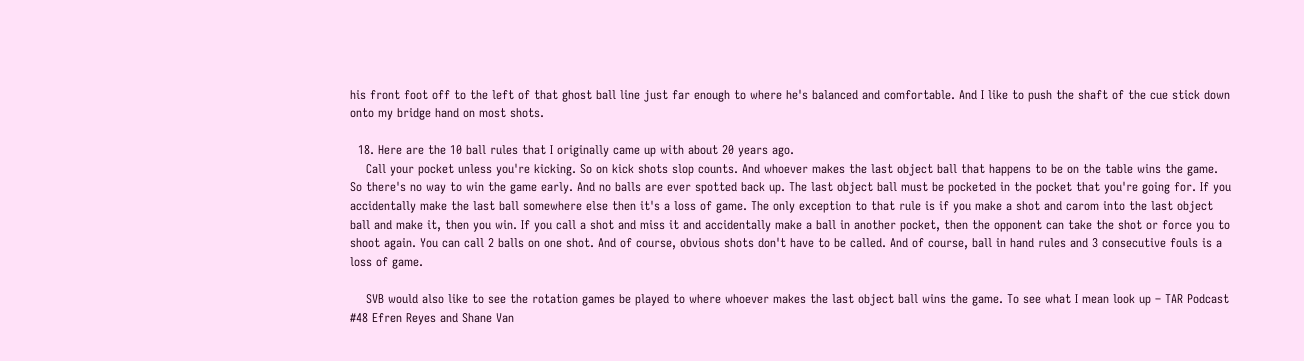his front foot off to the left of that ghost ball line just far enough to where he's balanced and comfortable. And I like to push the shaft of the cue stick down onto my bridge hand on most shots.

  18. Here are the 10 ball rules that I originally came up with about 20 years ago.
    Call your pocket unless you're kicking. So on kick shots slop counts. And whoever makes the last object ball that happens to be on the table wins the game. So there's no way to win the game early. And no balls are ever spotted back up. The last object ball must be pocketed in the pocket that you're going for. If you accidentally make the last ball somewhere else then it's a loss of game. The only exception to that rule is if you make a shot and carom into the last object ball and make it, then you win. If you call a shot and miss it and accidentally make a ball in another pocket, then the opponent can take the shot or force you to shoot again. You can call 2 balls on one shot. And of course, obvious shots don't have to be called. And of course, ball in hand rules and 3 consecutive fouls is a loss of game.

    SVB would also like to see the rotation games be played to where whoever makes the last object ball wins the game. To see what I mean look up – TAR Podcast #48 Efren Reyes and Shane Van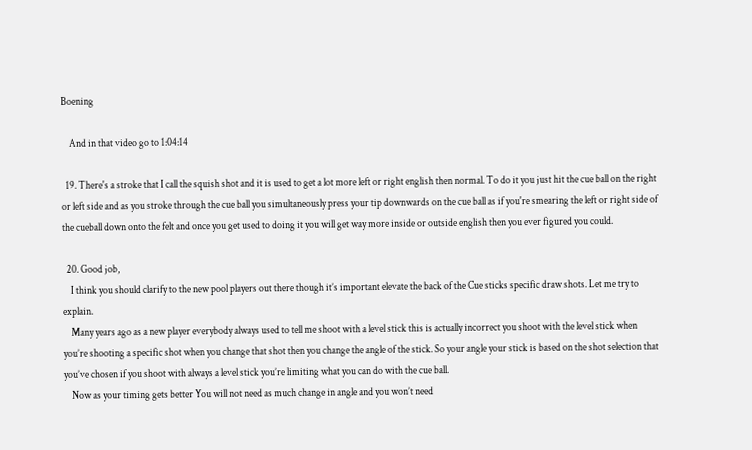Boening

    And in that video go to 1:04:14

  19. There's a stroke that I call the squish shot and it is used to get a lot more left or right english then normal. To do it you just hit the cue ball on the right or left side and as you stroke through the cue ball you simultaneously press your tip downwards on the cue ball as if you're smearing the left or right side of the cueball down onto the felt and once you get used to doing it you will get way more inside or outside english then you ever figured you could.

  20. Good job,
    I think you should clarify to the new pool players out there though it’s important elevate the back of the Cue sticks specific draw shots. Let me try to explain.
    Many years ago as a new player everybody always used to tell me shoot with a level stick this is actually incorrect you shoot with the level stick when you’re shooting a specific shot when you change that shot then you change the angle of the stick. So your angle your stick is based on the shot selection that you’ve chosen if you shoot with always a level stick you’re limiting what you can do with the cue ball.
    Now as your timing gets better You will not need as much change in angle and you won’t need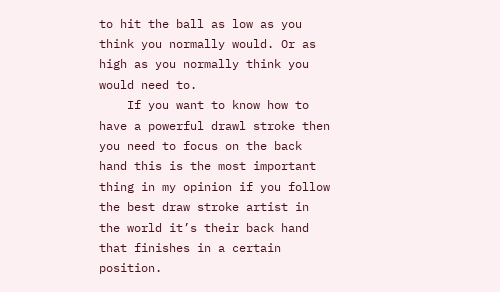to hit the ball as low as you think you normally would. Or as high as you normally think you would need to.
    If you want to know how to have a powerful drawl stroke then you need to focus on the back hand this is the most important thing in my opinion if you follow the best draw stroke artist in the world it’s their back hand that finishes in a certain position.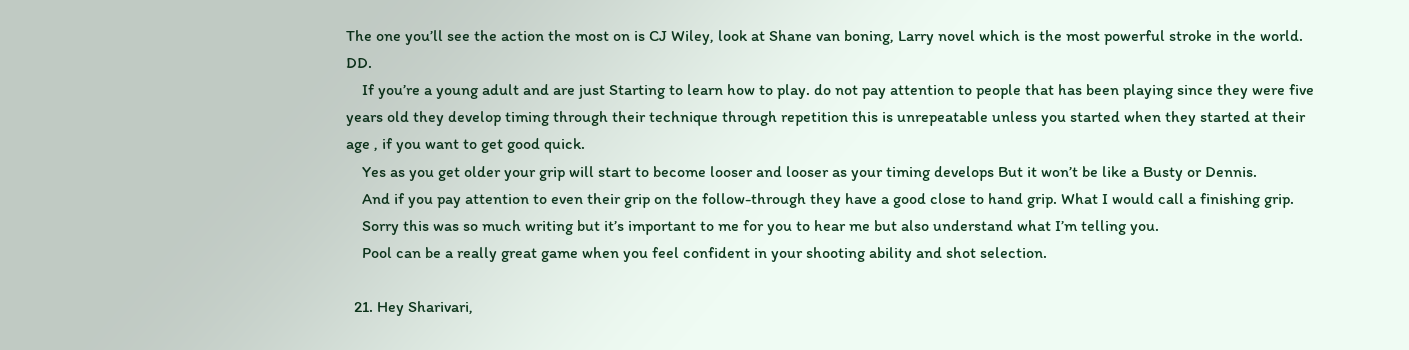The one you’ll see the action the most on is CJ Wiley, look at Shane van boning, Larry novel which is the most powerful stroke in the world. DD.
    If you’re a young adult and are just Starting to learn how to play. do not pay attention to people that has been playing since they were five years old they develop timing through their technique through repetition this is unrepeatable unless you started when they started at their age , if you want to get good quick.
    Yes as you get older your grip will start to become looser and looser as your timing develops But it won’t be like a Busty or Dennis.
    And if you pay attention to even their grip on the follow-through they have a good close to hand grip. What I would call a finishing grip.
    Sorry this was so much writing but it’s important to me for you to hear me but also understand what I’m telling you.
    Pool can be a really great game when you feel confident in your shooting ability and shot selection.

  21. Hey Sharivari,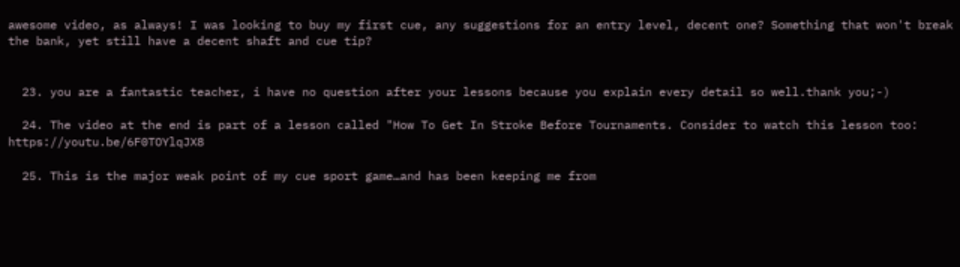awesome video, as always! I was looking to buy my first cue, any suggestions for an entry level, decent one? Something that won't break the bank, yet still have a decent shaft and cue tip?


  23. you are a fantastic teacher, i have no question after your lessons because you explain every detail so well.thank you;-)

  24. The video at the end is part of a lesson called "How To Get In Stroke Before Tournaments. Consider to watch this lesson too: https://youtu.be/6F0TOYlqJX8

  25. This is the major weak point of my cue sport game…and has been keeping me from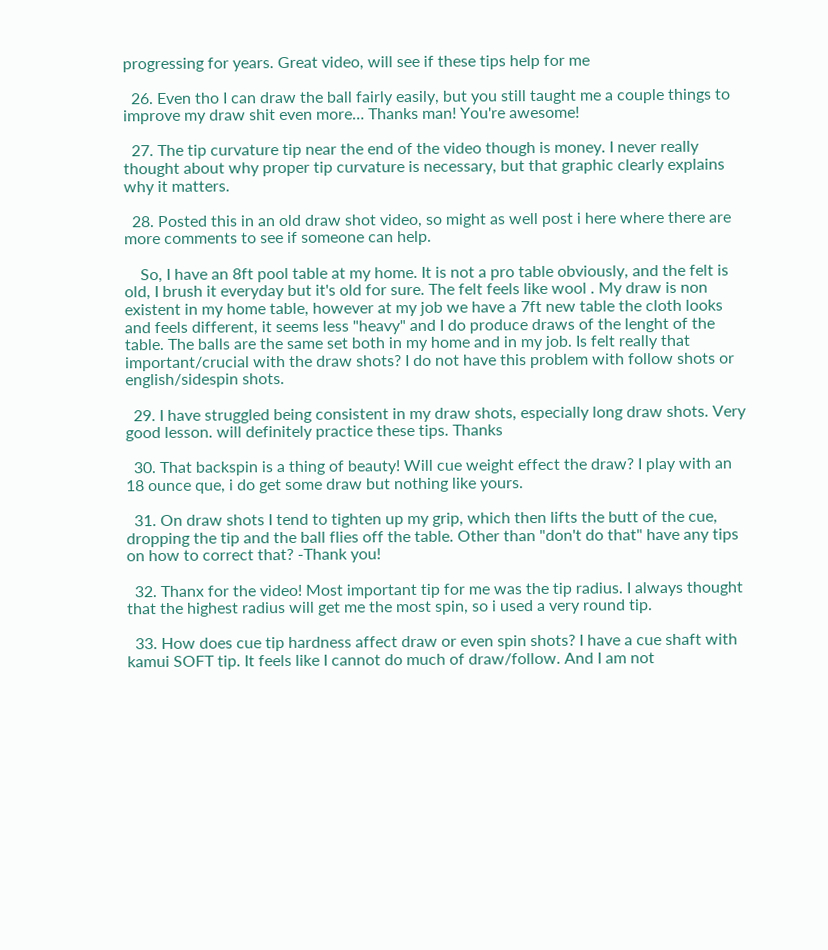progressing for years. Great video, will see if these tips help for me

  26. Even tho I can draw the ball fairly easily, but you still taught me a couple things to improve my draw shit even more… Thanks man! You're awesome!

  27. The tip curvature tip near the end of the video though is money. I never really thought about why proper tip curvature is necessary, but that graphic clearly explains why it matters.

  28. Posted this in an old draw shot video, so might as well post i here where there are more comments to see if someone can help.

    So, I have an 8ft pool table at my home. It is not a pro table obviously, and the felt is old, I brush it everyday but it's old for sure. The felt feels like wool . My draw is non existent in my home table, however at my job we have a 7ft new table the cloth looks and feels different, it seems less "heavy" and I do produce draws of the lenght of the table. The balls are the same set both in my home and in my job. Is felt really that important/crucial with the draw shots? I do not have this problem with follow shots or english/sidespin shots.

  29. I have struggled being consistent in my draw shots, especially long draw shots. Very good lesson. will definitely practice these tips. Thanks

  30. That backspin is a thing of beauty! Will cue weight effect the draw? I play with an 18 ounce que, i do get some draw but nothing like yours.

  31. On draw shots I tend to tighten up my grip, which then lifts the butt of the cue, dropping the tip and the ball flies off the table. Other than "don't do that" have any tips on how to correct that? -Thank you!

  32. Thanx for the video! Most important tip for me was the tip radius. I always thought that the highest radius will get me the most spin, so i used a very round tip.

  33. How does cue tip hardness affect draw or even spin shots? I have a cue shaft with kamui SOFT tip. It feels like I cannot do much of draw/follow. And I am not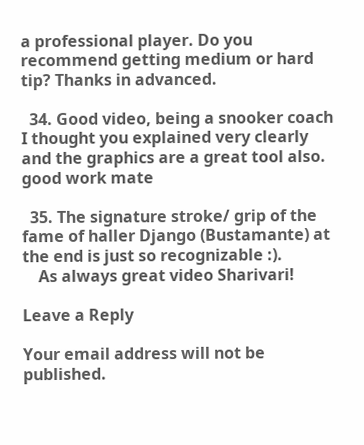a professional player. Do you recommend getting medium or hard tip? Thanks in advanced.

  34. Good video, being a snooker coach I thought you explained very clearly and the graphics are a great tool also. good work mate

  35. The signature stroke/ grip of the fame of haller Django (Bustamante) at the end is just so recognizable :).
    As always great video Sharivari!

Leave a Reply

Your email address will not be published.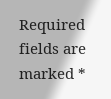Required fields are marked *